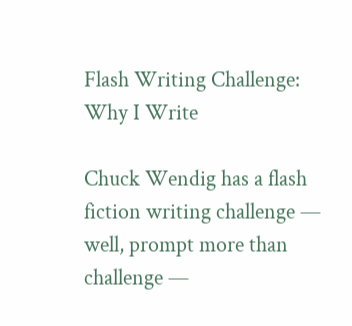Flash Writing Challenge: Why I Write

Chuck Wendig has a flash fiction writing challenge — well, prompt more than challenge —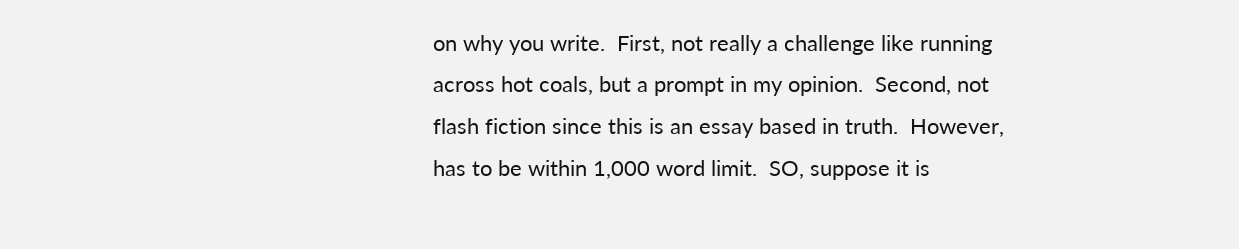on why you write.  First, not really a challenge like running across hot coals, but a prompt in my opinion.  Second, not flash fiction since this is an essay based in truth.  However, has to be within 1,000 word limit.  SO, suppose it is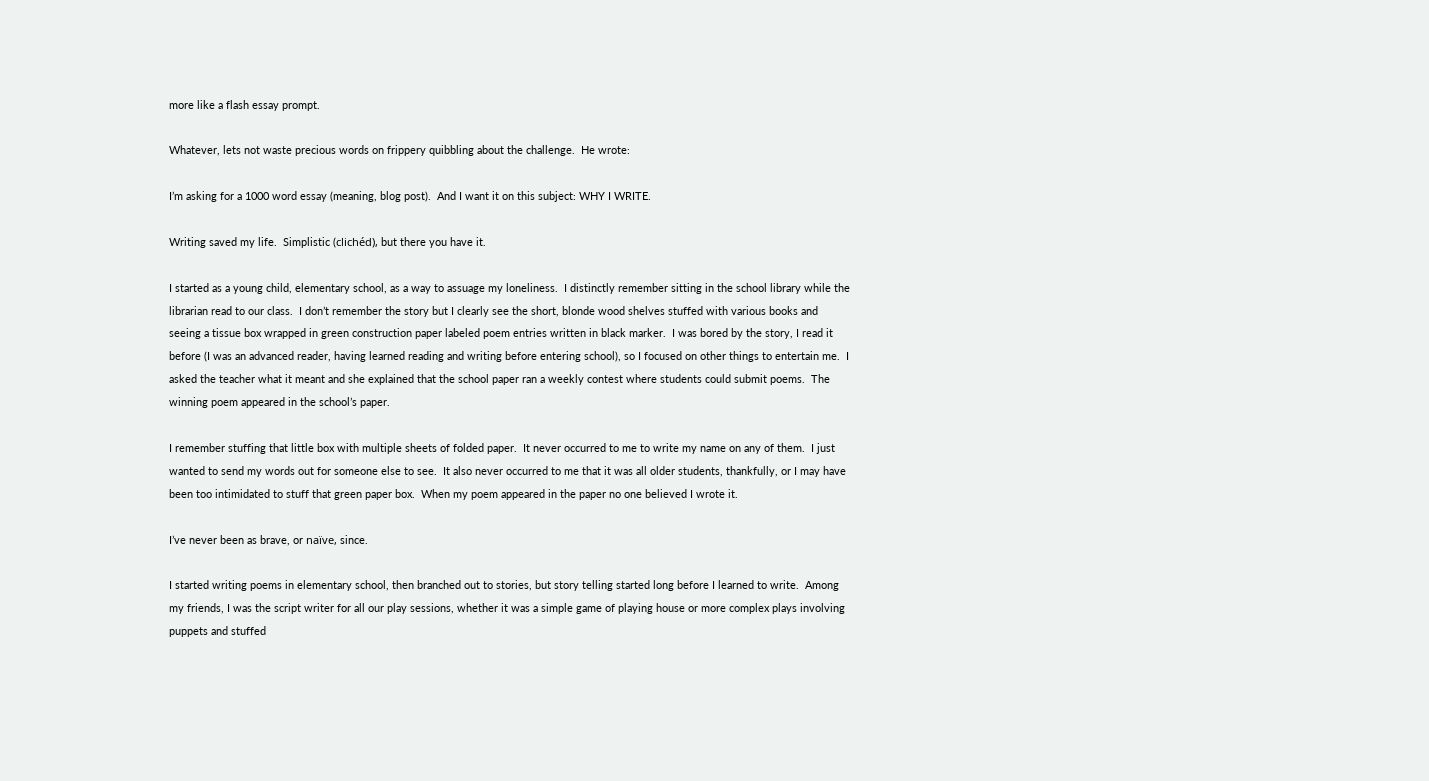more like a flash essay prompt.

Whatever, lets not waste precious words on frippery quibbling about the challenge.  He wrote:

I’m asking for a 1000 word essay (meaning, blog post).  And I want it on this subject: WHY I WRITE.

Writing saved my life.  Simplistic (clichéd), but there you have it.

I started as a young child, elementary school, as a way to assuage my loneliness.  I distinctly remember sitting in the school library while the librarian read to our class.  I don’t remember the story but I clearly see the short, blonde wood shelves stuffed with various books and seeing a tissue box wrapped in green construction paper labeled poem entries written in black marker.  I was bored by the story, I read it before (I was an advanced reader, having learned reading and writing before entering school), so I focused on other things to entertain me.  I asked the teacher what it meant and she explained that the school paper ran a weekly contest where students could submit poems.  The winning poem appeared in the school’s paper.

I remember stuffing that little box with multiple sheets of folded paper.  It never occurred to me to write my name on any of them.  I just wanted to send my words out for someone else to see.  It also never occurred to me that it was all older students, thankfully, or I may have been too intimidated to stuff that green paper box.  When my poem appeared in the paper no one believed I wrote it.

I’ve never been as brave, or naïve, since.

I started writing poems in elementary school, then branched out to stories, but story telling started long before I learned to write.  Among my friends, I was the script writer for all our play sessions, whether it was a simple game of playing house or more complex plays involving puppets and stuffed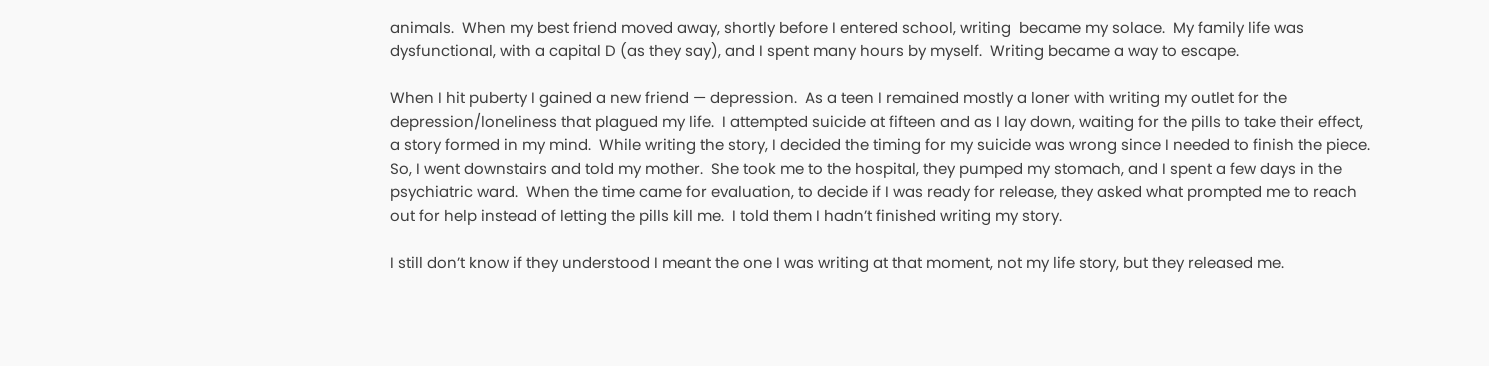animals.  When my best friend moved away, shortly before I entered school, writing  became my solace.  My family life was dysfunctional, with a capital D (as they say), and I spent many hours by myself.  Writing became a way to escape.

When I hit puberty I gained a new friend — depression.  As a teen I remained mostly a loner with writing my outlet for the depression/loneliness that plagued my life.  I attempted suicide at fifteen and as I lay down, waiting for the pills to take their effect, a story formed in my mind.  While writing the story, I decided the timing for my suicide was wrong since I needed to finish the piece.  So, I went downstairs and told my mother.  She took me to the hospital, they pumped my stomach, and I spent a few days in the psychiatric ward.  When the time came for evaluation, to decide if I was ready for release, they asked what prompted me to reach out for help instead of letting the pills kill me.  I told them I hadn’t finished writing my story.

I still don’t know if they understood I meant the one I was writing at that moment, not my life story, but they released me.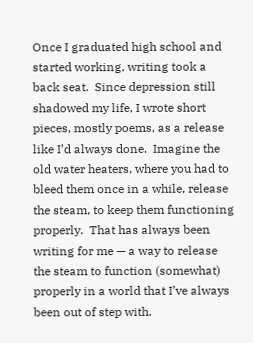Once I graduated high school and started working, writing took a back seat.  Since depression still shadowed my life, I wrote short pieces, mostly poems, as a release like I’d always done.  Imagine the old water heaters, where you had to bleed them once in a while, release the steam, to keep them functioning properly.  That has always been writing for me — a way to release the steam to function (somewhat) properly in a world that I’ve always been out of step with.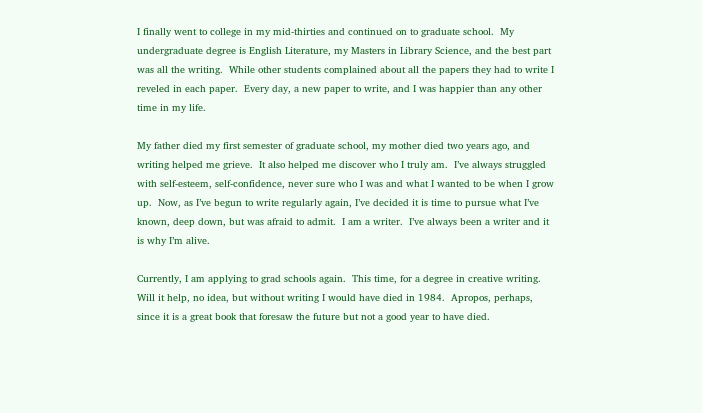I finally went to college in my mid-thirties and continued on to graduate school.  My undergraduate degree is English Literature, my Masters in Library Science, and the best part was all the writing.  While other students complained about all the papers they had to write I reveled in each paper.  Every day, a new paper to write, and I was happier than any other time in my life.

My father died my first semester of graduate school, my mother died two years ago, and writing helped me grieve.  It also helped me discover who I truly am.  I’ve always struggled with self-esteem, self-confidence, never sure who I was and what I wanted to be when I grow up.  Now, as I’ve begun to write regularly again, I’ve decided it is time to pursue what I’ve known, deep down, but was afraid to admit.  I am a writer.  I’ve always been a writer and it is why I’m alive.

Currently, I am applying to grad schools again.  This time, for a degree in creative writing.  Will it help, no idea, but without writing I would have died in 1984.  Apropos, perhaps, since it is a great book that foresaw the future but not a good year to have died.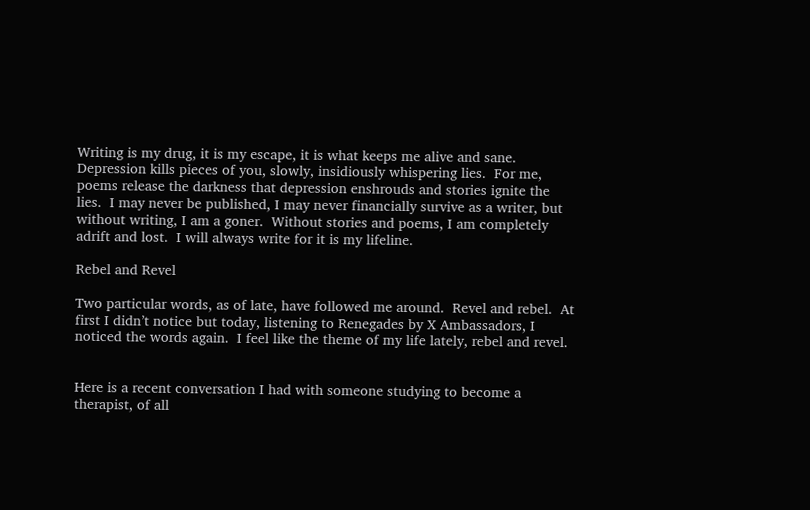Writing is my drug, it is my escape, it is what keeps me alive and sane.  Depression kills pieces of you, slowly, insidiously whispering lies.  For me, poems release the darkness that depression enshrouds and stories ignite the lies.  I may never be published, I may never financially survive as a writer, but without writing, I am a goner.  Without stories and poems, I am completely adrift and lost.  I will always write for it is my lifeline.

Rebel and Revel

Two particular words, as of late, have followed me around.  Revel and rebel.  At first I didn’t notice but today, listening to Renegades by X Ambassadors, I noticed the words again.  I feel like the theme of my life lately, rebel and revel.


Here is a recent conversation I had with someone studying to become a therapist, of all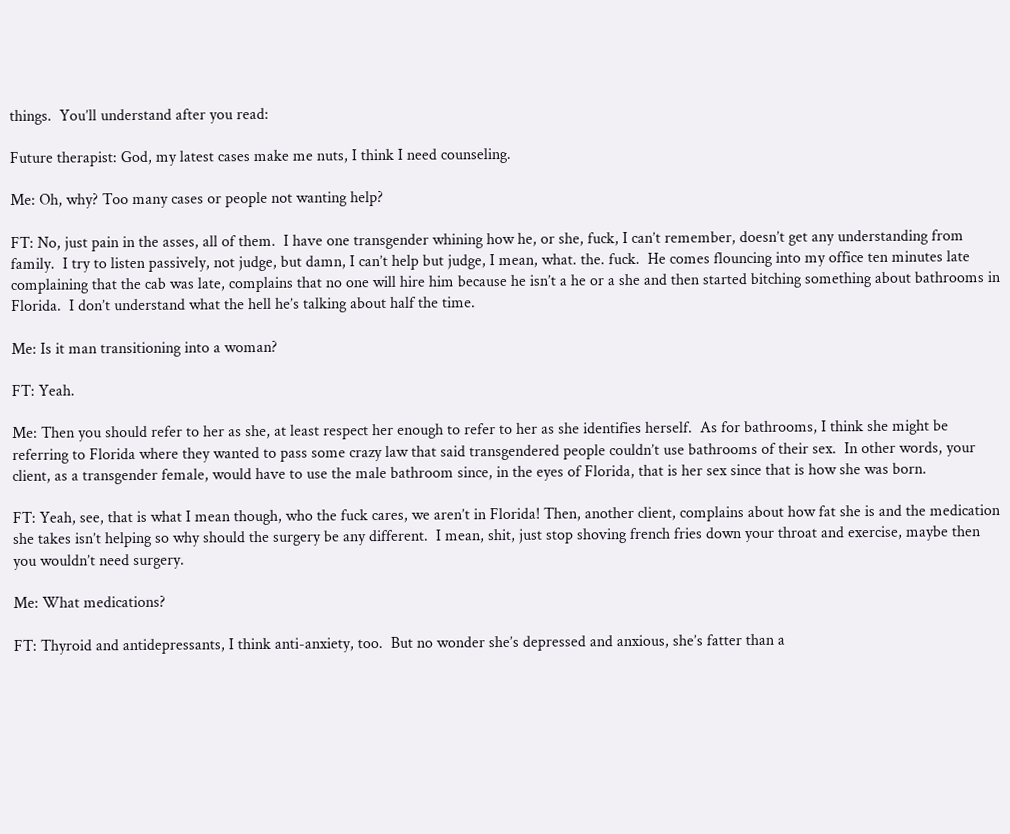things.  You’ll understand after you read:

Future therapist: God, my latest cases make me nuts, I think I need counseling.

Me: Oh, why? Too many cases or people not wanting help?

FT: No, just pain in the asses, all of them.  I have one transgender whining how he, or she, fuck, I can’t remember, doesn’t get any understanding from family.  I try to listen passively, not judge, but damn, I can’t help but judge, I mean, what. the. fuck.  He comes flouncing into my office ten minutes late complaining that the cab was late, complains that no one will hire him because he isn’t a he or a she and then started bitching something about bathrooms in Florida.  I don’t understand what the hell he’s talking about half the time.

Me: Is it man transitioning into a woman?

FT: Yeah.

Me: Then you should refer to her as she, at least respect her enough to refer to her as she identifies herself.  As for bathrooms, I think she might be referring to Florida where they wanted to pass some crazy law that said transgendered people couldn’t use bathrooms of their sex.  In other words, your client, as a transgender female, would have to use the male bathroom since, in the eyes of Florida, that is her sex since that is how she was born.

FT: Yeah, see, that is what I mean though, who the fuck cares, we aren’t in Florida! Then, another client, complains about how fat she is and the medication she takes isn’t helping so why should the surgery be any different.  I mean, shit, just stop shoving french fries down your throat and exercise, maybe then you wouldn’t need surgery.

Me: What medications?

FT: Thyroid and antidepressants, I think anti-anxiety, too.  But no wonder she’s depressed and anxious, she’s fatter than a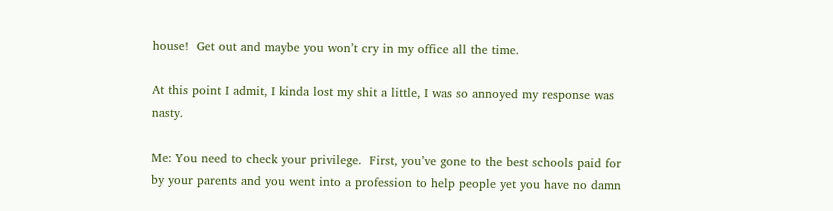house!  Get out and maybe you won’t cry in my office all the time.

At this point I admit, I kinda lost my shit a little, I was so annoyed my response was nasty.

Me: You need to check your privilege.  First, you’ve gone to the best schools paid for by your parents and you went into a profession to help people yet you have no damn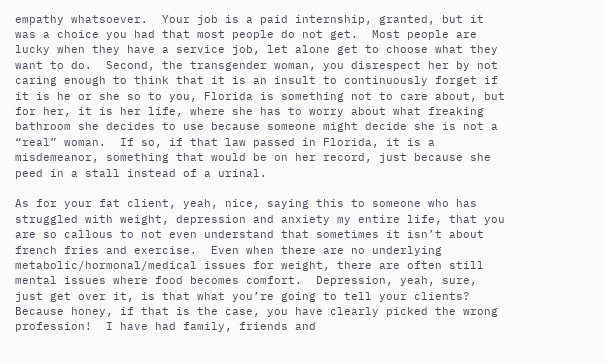empathy whatsoever.  Your job is a paid internship, granted, but it was a choice you had that most people do not get.  Most people are lucky when they have a service job, let alone get to choose what they want to do.  Second, the transgender woman, you disrespect her by not caring enough to think that it is an insult to continuously forget if it is he or she so to you, Florida is something not to care about, but for her, it is her life, where she has to worry about what freaking bathroom she decides to use because someone might decide she is not a “real” woman.  If so, if that law passed in Florida, it is a misdemeanor, something that would be on her record, just because she peed in a stall instead of a urinal.

As for your fat client, yeah, nice, saying this to someone who has struggled with weight, depression and anxiety my entire life, that you are so callous to not even understand that sometimes it isn’t about french fries and exercise.  Even when there are no underlying metabolic/hormonal/medical issues for weight, there are often still mental issues where food becomes comfort.  Depression, yeah, sure, just get over it, is that what you’re going to tell your clients?  Because honey, if that is the case, you have clearly picked the wrong profession!  I have had family, friends and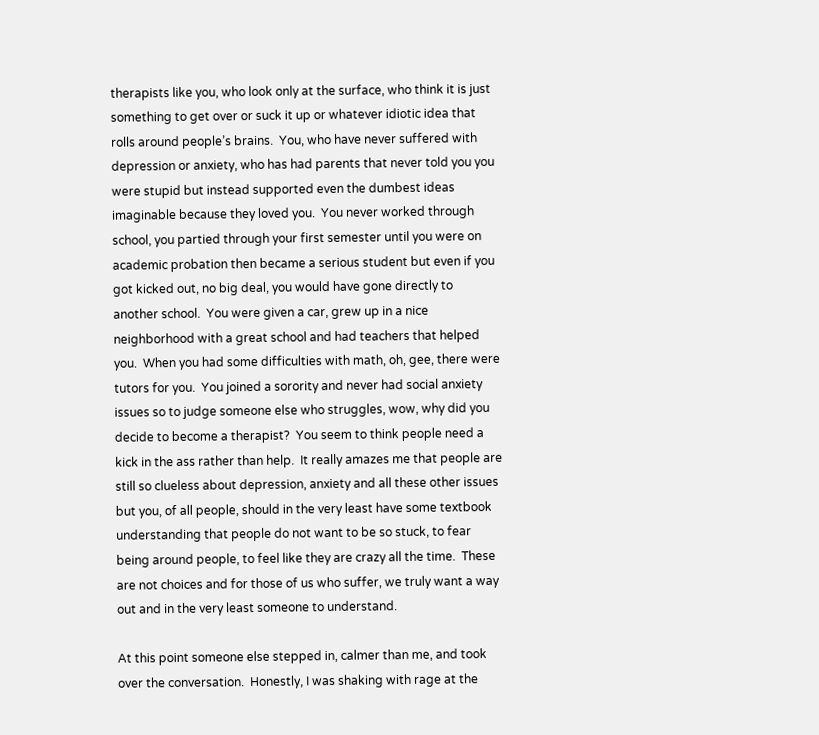therapists like you, who look only at the surface, who think it is just something to get over or suck it up or whatever idiotic idea that rolls around people’s brains.  You, who have never suffered with depression or anxiety, who has had parents that never told you you were stupid but instead supported even the dumbest ideas imaginable because they loved you.  You never worked through school, you partied through your first semester until you were on academic probation then became a serious student but even if you got kicked out, no big deal, you would have gone directly to another school.  You were given a car, grew up in a nice neighborhood with a great school and had teachers that helped you.  When you had some difficulties with math, oh, gee, there were tutors for you.  You joined a sorority and never had social anxiety issues so to judge someone else who struggles, wow, why did you decide to become a therapist?  You seem to think people need a kick in the ass rather than help.  It really amazes me that people are still so clueless about depression, anxiety and all these other issues but you, of all people, should in the very least have some textbook understanding that people do not want to be so stuck, to fear being around people, to feel like they are crazy all the time.  These are not choices and for those of us who suffer, we truly want a way out and in the very least someone to understand.

At this point someone else stepped in, calmer than me, and took over the conversation.  Honestly, I was shaking with rage at the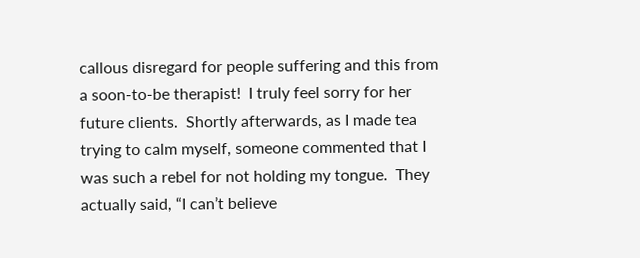callous disregard for people suffering and this from a soon-to-be therapist!  I truly feel sorry for her future clients.  Shortly afterwards, as I made tea trying to calm myself, someone commented that I was such a rebel for not holding my tongue.  They actually said, “I can’t believe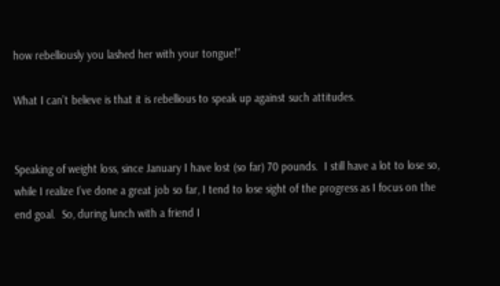how rebelliously you lashed her with your tongue!”

What I can’t believe is that it is rebellious to speak up against such attitudes.


Speaking of weight loss, since January I have lost (so far) 70 pounds.  I still have a lot to lose so, while I realize I’ve done a great job so far, I tend to lose sight of the progress as I focus on the end goal.  So, during lunch with a friend I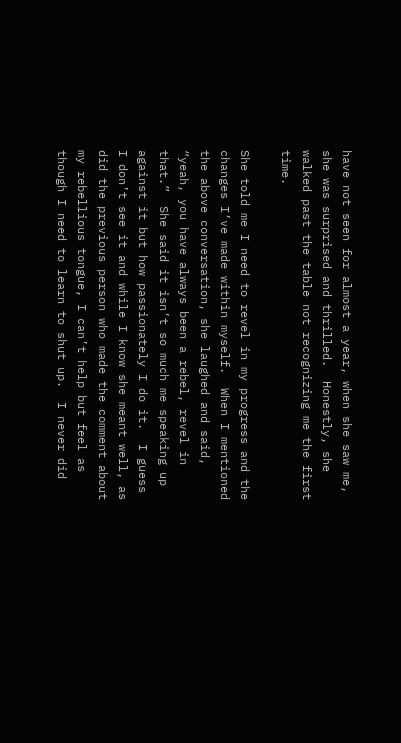have not seen for almost a year, when she saw me, she was surprised and thrilled.  Honestly, she walked past the table not recognizing me the first time.

She told me I need to revel in my progress and the changes I’ve made within myself.  When I mentioned the above conversation, she laughed and said, “yeah, you have always been a rebel, revel in that.”  She said it isn’t so much me speaking up against it but how passionately I do it.  I guess I don’t see it and while I know she meant well, as did the previous person who made the comment about my rebellious tongue, I can’t help but feel as though I need to learn to shut up.  I never did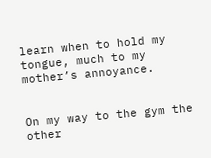learn when to hold my tongue, much to my mother’s annoyance.


On my way to the gym the other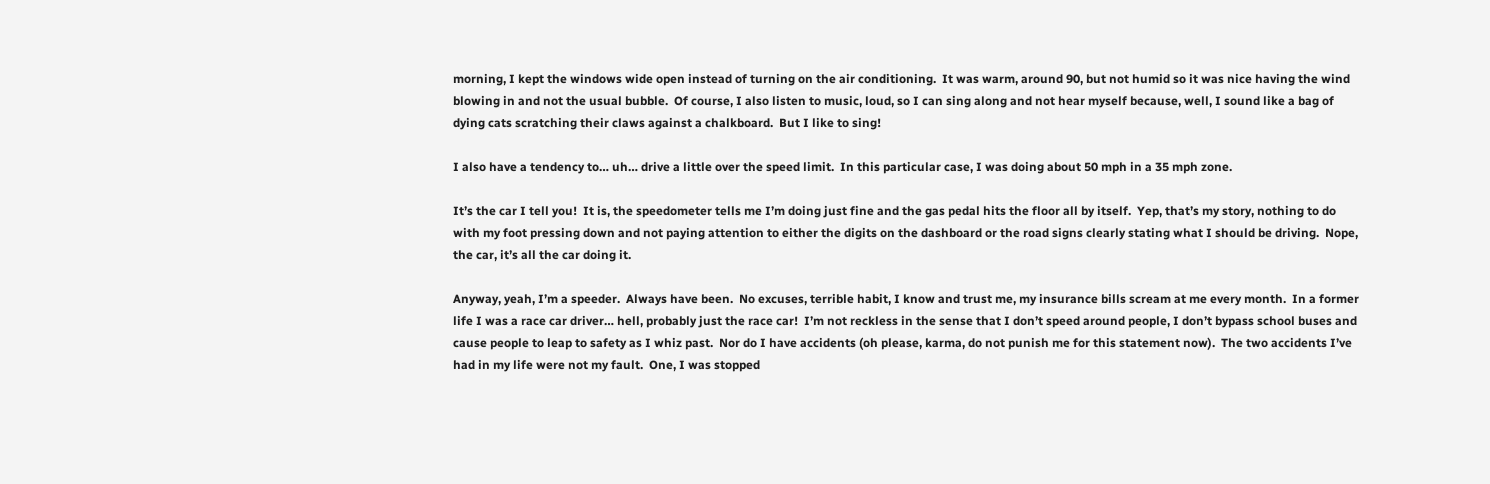morning, I kept the windows wide open instead of turning on the air conditioning.  It was warm, around 90, but not humid so it was nice having the wind blowing in and not the usual bubble.  Of course, I also listen to music, loud, so I can sing along and not hear myself because, well, I sound like a bag of dying cats scratching their claws against a chalkboard.  But I like to sing!

I also have a tendency to… uh… drive a little over the speed limit.  In this particular case, I was doing about 50 mph in a 35 mph zone.

It’s the car I tell you!  It is, the speedometer tells me I’m doing just fine and the gas pedal hits the floor all by itself.  Yep, that’s my story, nothing to do with my foot pressing down and not paying attention to either the digits on the dashboard or the road signs clearly stating what I should be driving.  Nope, the car, it’s all the car doing it.

Anyway, yeah, I’m a speeder.  Always have been.  No excuses, terrible habit, I know and trust me, my insurance bills scream at me every month.  In a former life I was a race car driver… hell, probably just the race car!  I’m not reckless in the sense that I don’t speed around people, I don’t bypass school buses and cause people to leap to safety as I whiz past.  Nor do I have accidents (oh please, karma, do not punish me for this statement now).  The two accidents I’ve had in my life were not my fault.  One, I was stopped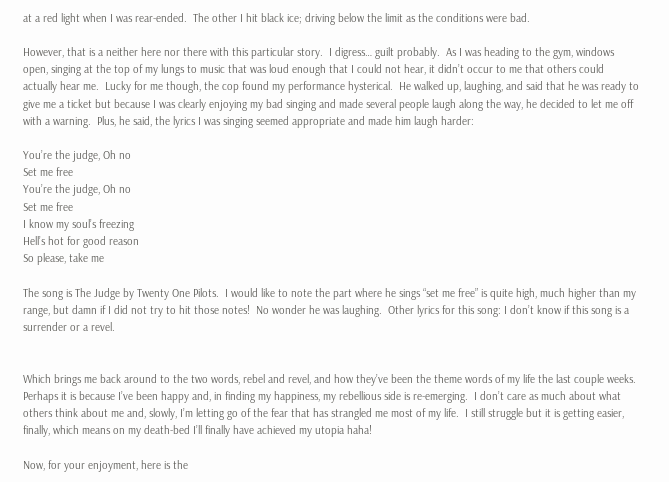at a red light when I was rear-ended.  The other I hit black ice; driving below the limit as the conditions were bad.

However, that is a neither here nor there with this particular story.  I digress… guilt probably.  As I was heading to the gym, windows open, singing at the top of my lungs to music that was loud enough that I could not hear, it didn’t occur to me that others could actually hear me.  Lucky for me though, the cop found my performance hysterical.  He walked up, laughing, and said that he was ready to give me a ticket but because I was clearly enjoying my bad singing and made several people laugh along the way, he decided to let me off with a warning.  Plus, he said, the lyrics I was singing seemed appropriate and made him laugh harder:

You’re the judge, Oh no
Set me free
You’re the judge, Oh no
Set me free
I know my soul’s freezing
Hell’s hot for good reason
So please, take me

The song is The Judge by Twenty One Pilots.  I would like to note the part where he sings “set me free” is quite high, much higher than my range, but damn if I did not try to hit those notes!  No wonder he was laughing.  Other lyrics for this song: I don’t know if this song is a surrender or a revel.


Which brings me back around to the two words, rebel and revel, and how they’ve been the theme words of my life the last couple weeks.  Perhaps it is because I’ve been happy and, in finding my happiness, my rebellious side is re-emerging.  I don’t care as much about what others think about me and, slowly, I’m letting go of the fear that has strangled me most of my life.  I still struggle but it is getting easier, finally, which means on my death-bed I’ll finally have achieved my utopia haha!

Now, for your enjoyment, here is the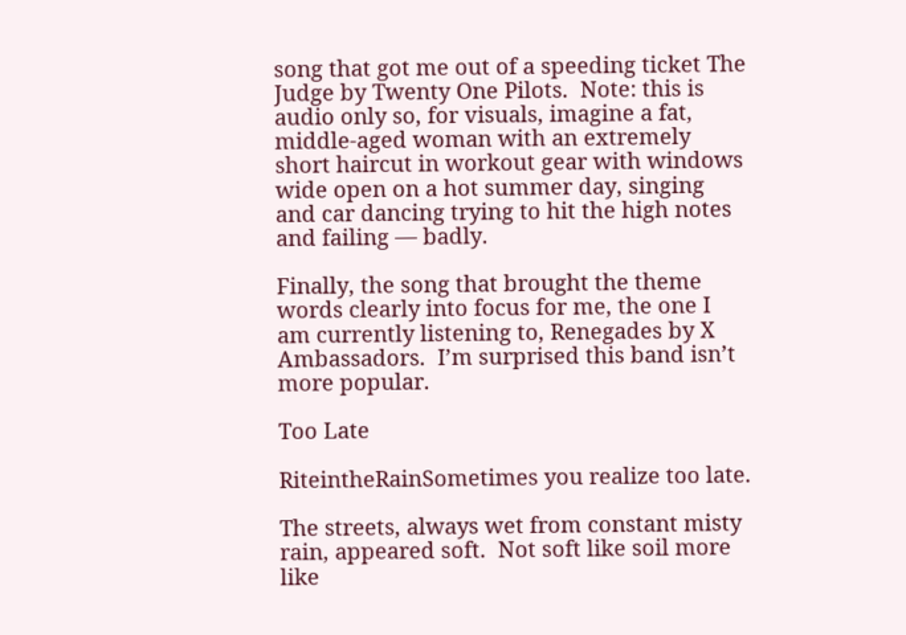song that got me out of a speeding ticket The Judge by Twenty One Pilots.  Note: this is audio only so, for visuals, imagine a fat, middle-aged woman with an extremely short haircut in workout gear with windows wide open on a hot summer day, singing and car dancing trying to hit the high notes and failing — badly.

Finally, the song that brought the theme words clearly into focus for me, the one I am currently listening to, Renegades by X Ambassadors.  I’m surprised this band isn’t more popular.

Too Late

RiteintheRainSometimes you realize too late.

The streets, always wet from constant misty rain, appeared soft.  Not soft like soil more like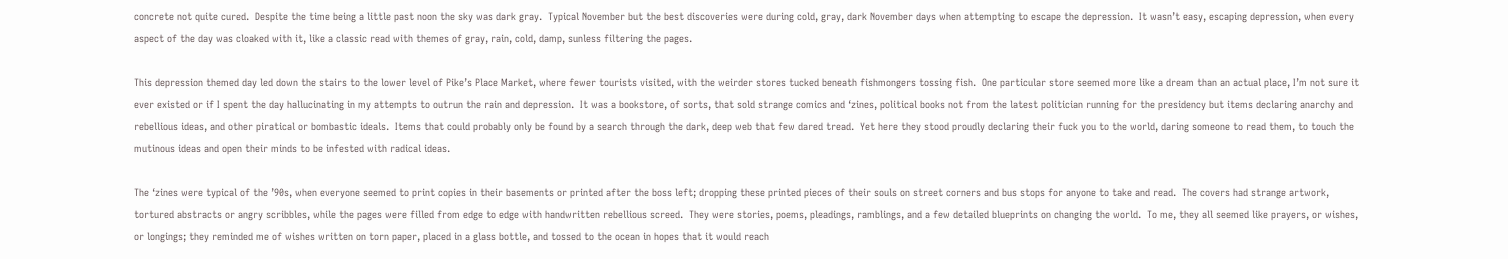concrete not quite cured.  Despite the time being a little past noon the sky was dark gray.  Typical November but the best discoveries were during cold, gray, dark November days when attempting to escape the depression.  It wasn’t easy, escaping depression, when every aspect of the day was cloaked with it, like a classic read with themes of gray, rain, cold, damp, sunless filtering the pages.

This depression themed day led down the stairs to the lower level of Pike’s Place Market, where fewer tourists visited, with the weirder stores tucked beneath fishmongers tossing fish.  One particular store seemed more like a dream than an actual place, I’m not sure it ever existed or if I spent the day hallucinating in my attempts to outrun the rain and depression.  It was a bookstore, of sorts, that sold strange comics and ‘zines, political books not from the latest politician running for the presidency but items declaring anarchy and rebellious ideas, and other piratical or bombastic ideals.  Items that could probably only be found by a search through the dark, deep web that few dared tread.  Yet here they stood proudly declaring their fuck you to the world, daring someone to read them, to touch the mutinous ideas and open their minds to be infested with radical ideas.

The ‘zines were typical of the ’90s, when everyone seemed to print copies in their basements or printed after the boss left; dropping these printed pieces of their souls on street corners and bus stops for anyone to take and read.  The covers had strange artwork, tortured abstracts or angry scribbles, while the pages were filled from edge to edge with handwritten rebellious screed.  They were stories, poems, pleadings, ramblings, and a few detailed blueprints on changing the world.  To me, they all seemed like prayers, or wishes, or longings; they reminded me of wishes written on torn paper, placed in a glass bottle, and tossed to the ocean in hopes that it would reach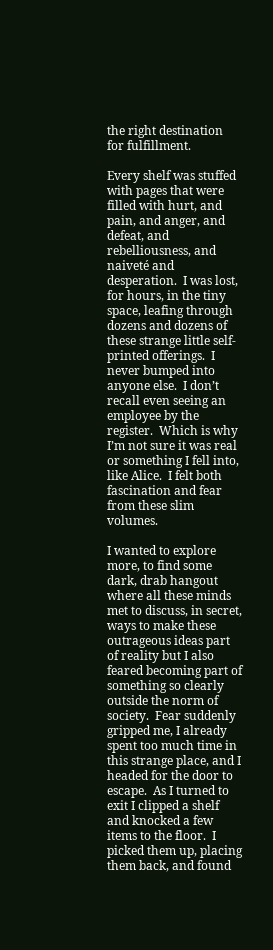the right destination for fulfillment.

Every shelf was stuffed with pages that were filled with hurt, and pain, and anger, and defeat, and rebelliousness, and naiveté and desperation.  I was lost, for hours, in the tiny space, leafing through dozens and dozens of these strange little self-printed offerings.  I never bumped into anyone else.  I don’t recall even seeing an employee by the register.  Which is why I’m not sure it was real or something I fell into, like Alice.  I felt both fascination and fear from these slim volumes.

I wanted to explore more, to find some dark, drab hangout where all these minds met to discuss, in secret, ways to make these outrageous ideas part of reality but I also feared becoming part of something so clearly outside the norm of society.  Fear suddenly gripped me, I already spent too much time in this strange place, and I headed for the door to escape.  As I turned to exit I clipped a shelf and knocked a few items to the floor.  I picked them up, placing them back, and found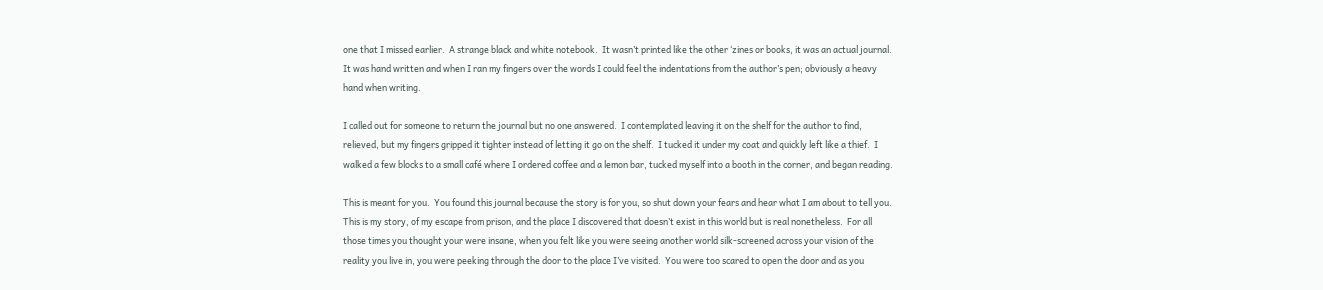one that I missed earlier.  A strange black and white notebook.  It wasn’t printed like the other ‘zines or books, it was an actual journal.  It was hand written and when I ran my fingers over the words I could feel the indentations from the author’s pen; obviously a heavy hand when writing.

I called out for someone to return the journal but no one answered.  I contemplated leaving it on the shelf for the author to find, relieved, but my fingers gripped it tighter instead of letting it go on the shelf.  I tucked it under my coat and quickly left like a thief.  I walked a few blocks to a small café where I ordered coffee and a lemon bar, tucked myself into a booth in the corner, and began reading.

This is meant for you.  You found this journal because the story is for you, so shut down your fears and hear what I am about to tell you.  This is my story, of my escape from prison, and the place I discovered that doesn’t exist in this world but is real nonetheless.  For all those times you thought your were insane, when you felt like you were seeing another world silk-screened across your vision of the reality you live in, you were peeking through the door to the place I’ve visited.  You were too scared to open the door and as you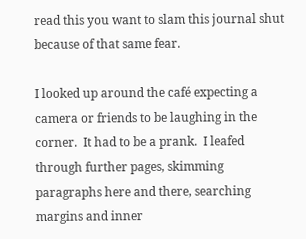read this you want to slam this journal shut because of that same fear.

I looked up around the café expecting a camera or friends to be laughing in the corner.  It had to be a prank.  I leafed through further pages, skimming paragraphs here and there, searching margins and inner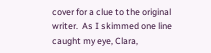cover for a clue to the original writer.  As I skimmed one line caught my eye, Clara,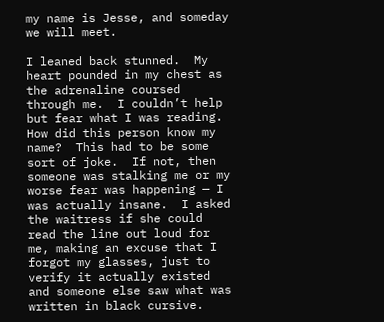my name is Jesse, and someday we will meet.

I leaned back stunned.  My heart pounded in my chest as the adrenaline coursed through me.  I couldn’t help but fear what I was reading.  How did this person know my name?  This had to be some sort of joke.  If not, then someone was stalking me or my worse fear was happening — I was actually insane.  I asked the waitress if she could read the line out loud for me, making an excuse that I forgot my glasses, just to verify it actually existed and someone else saw what was written in black cursive.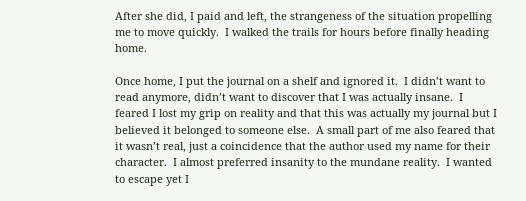After she did, I paid and left, the strangeness of the situation propelling me to move quickly.  I walked the trails for hours before finally heading home.

Once home, I put the journal on a shelf and ignored it.  I didn’t want to read anymore, didn’t want to discover that I was actually insane.  I feared I lost my grip on reality and that this was actually my journal but I believed it belonged to someone else.  A small part of me also feared that it wasn’t real, just a coincidence that the author used my name for their character.  I almost preferred insanity to the mundane reality.  I wanted to escape yet I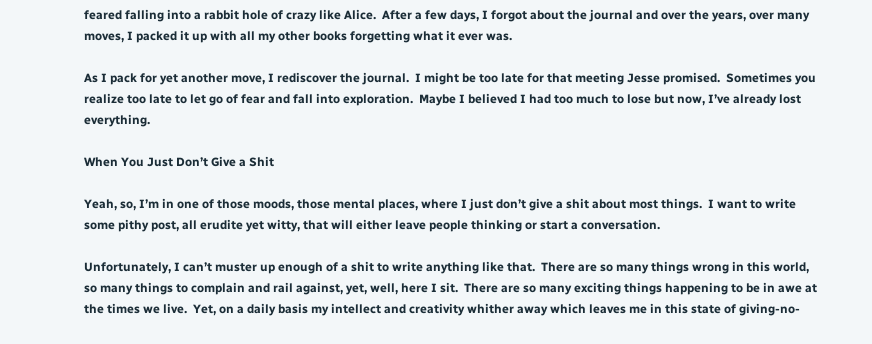feared falling into a rabbit hole of crazy like Alice.  After a few days, I forgot about the journal and over the years, over many moves, I packed it up with all my other books forgetting what it ever was.

As I pack for yet another move, I rediscover the journal.  I might be too late for that meeting Jesse promised.  Sometimes you realize too late to let go of fear and fall into exploration.  Maybe I believed I had too much to lose but now, I’ve already lost everything.

When You Just Don’t Give a Shit

Yeah, so, I’m in one of those moods, those mental places, where I just don’t give a shit about most things.  I want to write some pithy post, all erudite yet witty, that will either leave people thinking or start a conversation.

Unfortunately, I can’t muster up enough of a shit to write anything like that.  There are so many things wrong in this world, so many things to complain and rail against, yet, well, here I sit.  There are so many exciting things happening to be in awe at the times we live.  Yet, on a daily basis my intellect and creativity whither away which leaves me in this state of giving-no-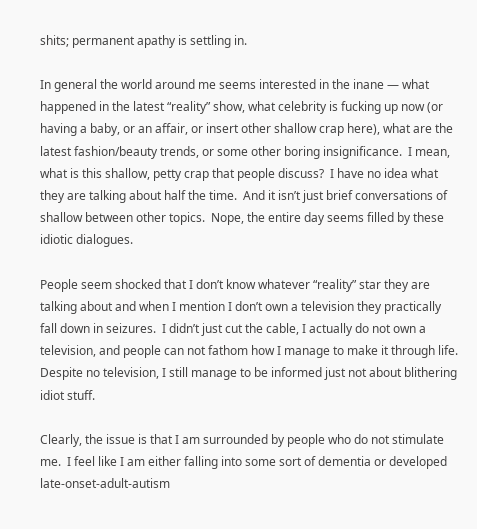shits; permanent apathy is settling in.

In general the world around me seems interested in the inane — what happened in the latest “reality” show, what celebrity is fucking up now (or having a baby, or an affair, or insert other shallow crap here), what are the latest fashion/beauty trends, or some other boring insignificance.  I mean, what is this shallow, petty crap that people discuss?  I have no idea what they are talking about half the time.  And it isn’t just brief conversations of shallow between other topics.  Nope, the entire day seems filled by these idiotic dialogues.

People seem shocked that I don’t know whatever “reality” star they are talking about and when I mention I don’t own a television they practically fall down in seizures.  I didn’t just cut the cable, I actually do not own a television, and people can not fathom how I manage to make it through life.  Despite no television, I still manage to be informed just not about blithering idiot stuff.

Clearly, the issue is that I am surrounded by people who do not stimulate me.  I feel like I am either falling into some sort of dementia or developed late-onset-adult-autism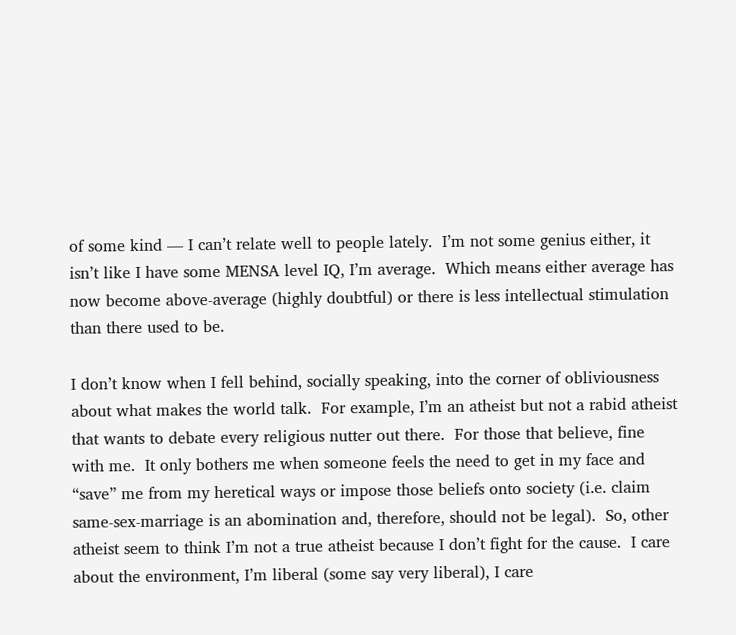of some kind — I can’t relate well to people lately.  I’m not some genius either, it isn’t like I have some MENSA level IQ, I’m average.  Which means either average has now become above-average (highly doubtful) or there is less intellectual stimulation than there used to be.

I don’t know when I fell behind, socially speaking, into the corner of obliviousness about what makes the world talk.  For example, I’m an atheist but not a rabid atheist that wants to debate every religious nutter out there.  For those that believe, fine with me.  It only bothers me when someone feels the need to get in my face and “save” me from my heretical ways or impose those beliefs onto society (i.e. claim same-sex-marriage is an abomination and, therefore, should not be legal).  So, other atheist seem to think I’m not a true atheist because I don’t fight for the cause.  I care about the environment, I’m liberal (some say very liberal), I care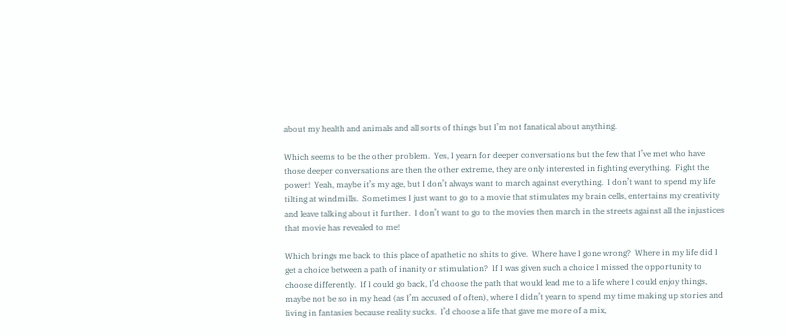about my health and animals and all sorts of things but I’m not fanatical about anything.

Which seems to be the other problem.  Yes, I yearn for deeper conversations but the few that I’ve met who have those deeper conversations are then the other extreme, they are only interested in fighting everything.  Fight the power!  Yeah, maybe it’s my age, but I don’t always want to march against everything.  I don’t want to spend my life tilting at windmills.  Sometimes I just want to go to a movie that stimulates my brain cells, entertains my creativity and leave talking about it further.  I don’t want to go to the movies then march in the streets against all the injustices that movie has revealed to me!

Which brings me back to this place of apathetic no shits to give.  Where have I gone wrong?  Where in my life did I get a choice between a path of inanity or stimulation?  If I was given such a choice I missed the opportunity to choose differently.  If I could go back, I’d choose the path that would lead me to a life where I could enjoy things, maybe not be so in my head (as I’m accused of often), where I didn’t yearn to spend my time making up stories and living in fantasies because reality sucks.  I’d choose a life that gave me more of a mix,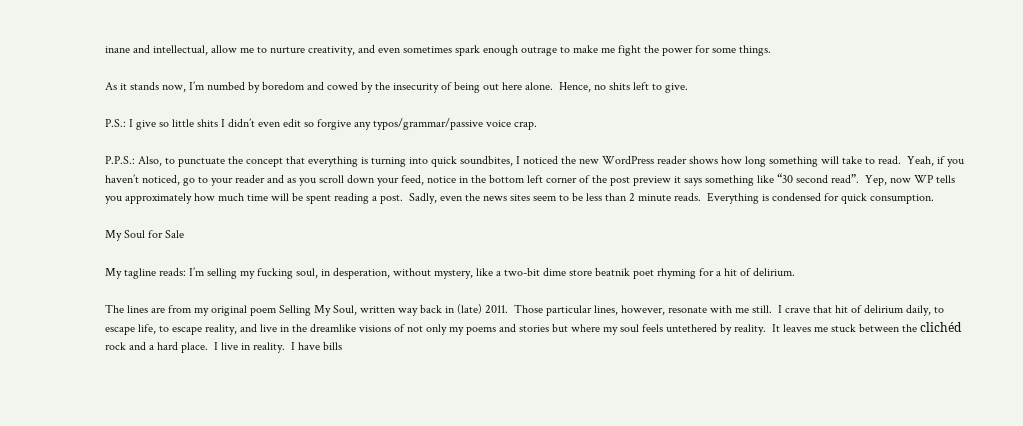inane and intellectual, allow me to nurture creativity, and even sometimes spark enough outrage to make me fight the power for some things.

As it stands now, I’m numbed by boredom and cowed by the insecurity of being out here alone.  Hence, no shits left to give.

P.S.: I give so little shits I didn’t even edit so forgive any typos/grammar/passive voice crap.

P.P.S.: Also, to punctuate the concept that everything is turning into quick soundbites, I noticed the new WordPress reader shows how long something will take to read.  Yeah, if you haven’t noticed, go to your reader and as you scroll down your feed, notice in the bottom left corner of the post preview it says something like “30 second read”.  Yep, now WP tells you approximately how much time will be spent reading a post.  Sadly, even the news sites seem to be less than 2 minute reads.  Everything is condensed for quick consumption.

My Soul for Sale

My tagline reads: I’m selling my fucking soul, in desperation, without mystery, like a two-bit dime store beatnik poet rhyming for a hit of delirium.

The lines are from my original poem Selling My Soul, written way back in (late) 2011.  Those particular lines, however, resonate with me still.  I crave that hit of delirium daily, to escape life, to escape reality, and live in the dreamlike visions of not only my poems and stories but where my soul feels untethered by reality.  It leaves me stuck between the clichéd rock and a hard place.  I live in reality.  I have bills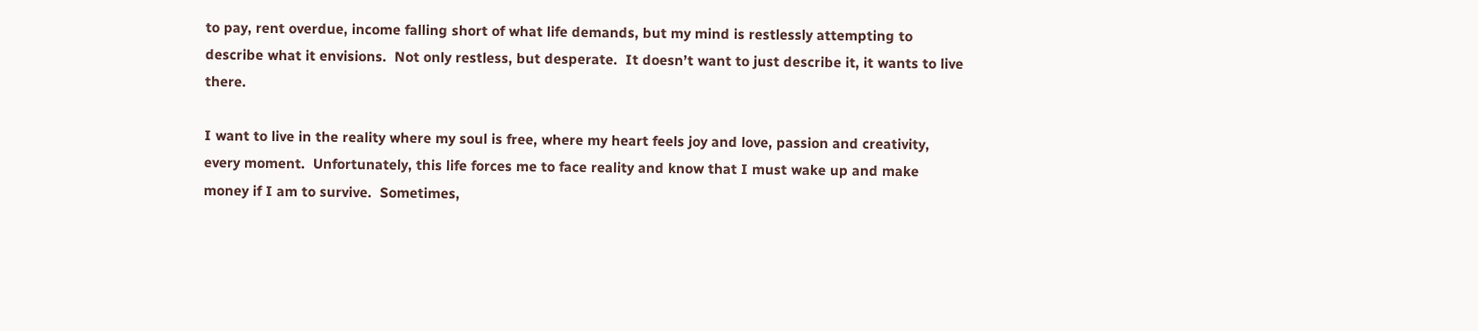to pay, rent overdue, income falling short of what life demands, but my mind is restlessly attempting to describe what it envisions.  Not only restless, but desperate.  It doesn’t want to just describe it, it wants to live there.

I want to live in the reality where my soul is free, where my heart feels joy and love, passion and creativity, every moment.  Unfortunately, this life forces me to face reality and know that I must wake up and make money if I am to survive.  Sometimes,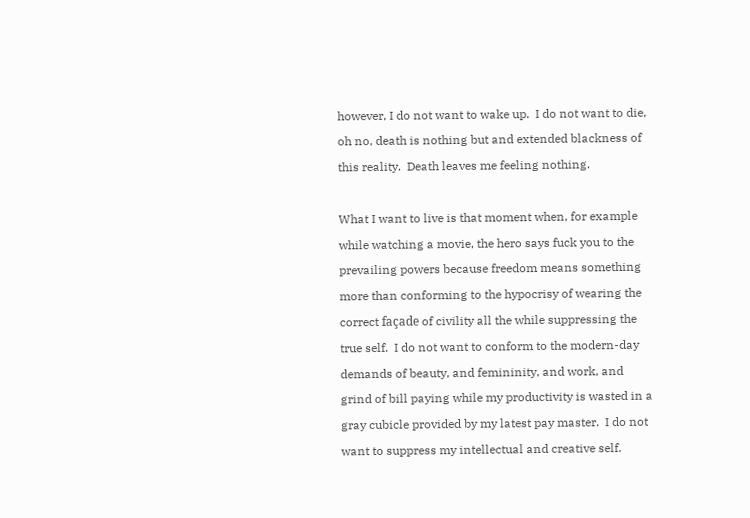however, I do not want to wake up.  I do not want to die, oh no, death is nothing but and extended blackness of this reality.  Death leaves me feeling nothing.

What I want to live is that moment when, for example while watching a movie, the hero says fuck you to the prevailing powers because freedom means something more than conforming to the hypocrisy of wearing the correct façade of civility all the while suppressing the true self.  I do not want to conform to the modern-day demands of beauty, and femininity, and work, and grind of bill paying while my productivity is wasted in a gray cubicle provided by my latest pay master.  I do not want to suppress my intellectual and creative self.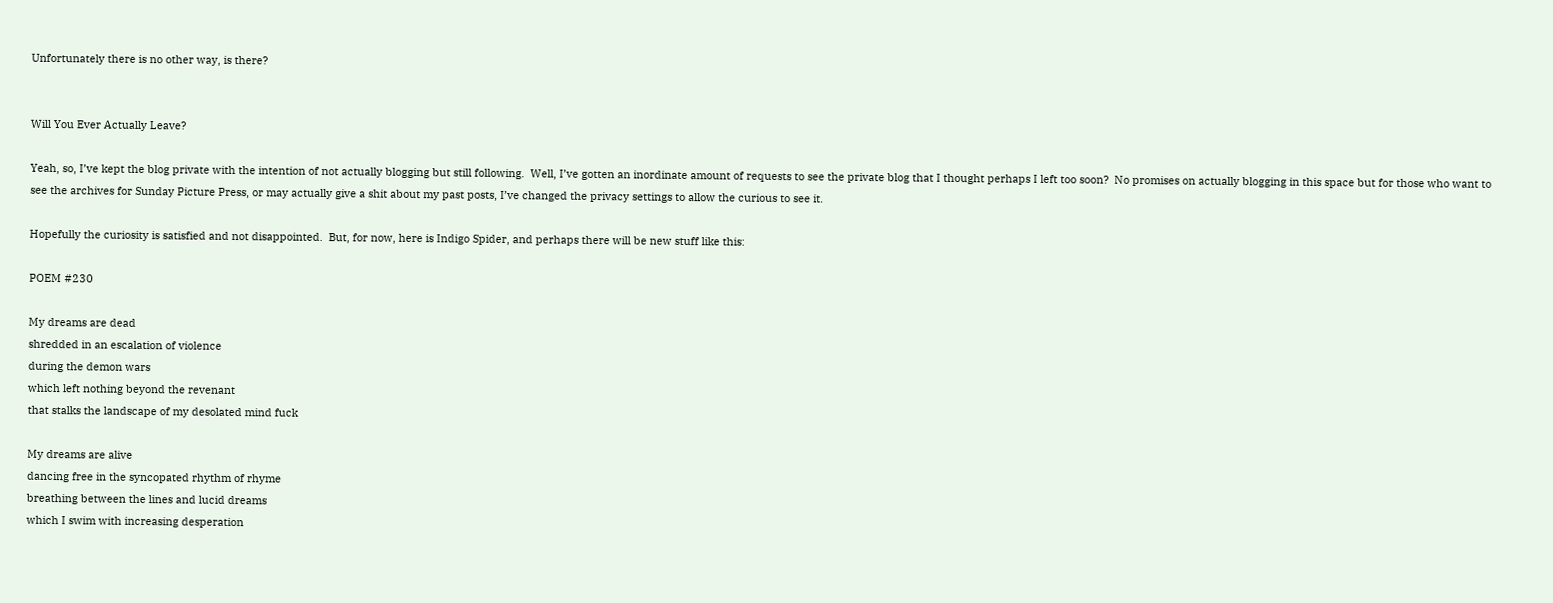Unfortunately there is no other way, is there?


Will You Ever Actually Leave?

Yeah, so, I’ve kept the blog private with the intention of not actually blogging but still following.  Well, I’ve gotten an inordinate amount of requests to see the private blog that I thought perhaps I left too soon?  No promises on actually blogging in this space but for those who want to see the archives for Sunday Picture Press, or may actually give a shit about my past posts, I’ve changed the privacy settings to allow the curious to see it.

Hopefully the curiosity is satisfied and not disappointed.  But, for now, here is Indigo Spider, and perhaps there will be new stuff like this:

POEM #230

My dreams are dead
shredded in an escalation of violence
during the demon wars
which left nothing beyond the revenant
that stalks the landscape of my desolated mind fuck

My dreams are alive
dancing free in the syncopated rhythm of rhyme
breathing between the lines and lucid dreams
which I swim with increasing desperation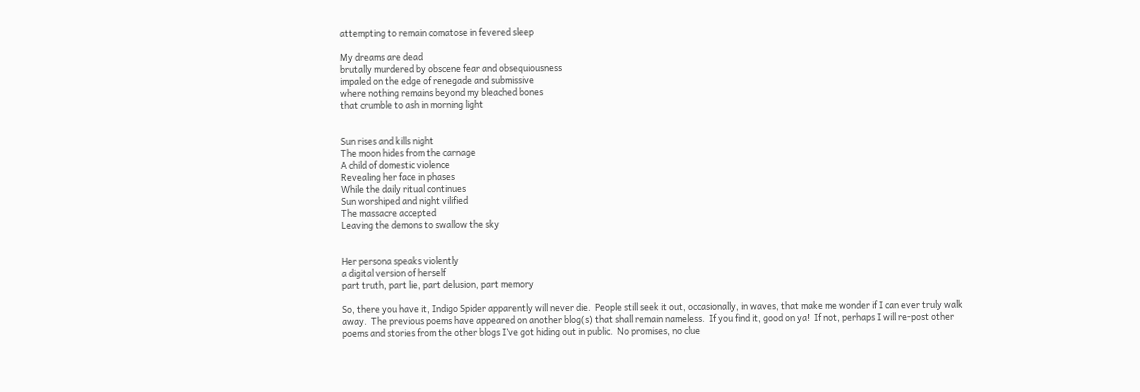attempting to remain comatose in fevered sleep

My dreams are dead
brutally murdered by obscene fear and obsequiousness
impaled on the edge of renegade and submissive
where nothing remains beyond my bleached bones
that crumble to ash in morning light


Sun rises and kills night
The moon hides from the carnage
A child of domestic violence
Revealing her face in phases
While the daily ritual continues
Sun worshiped and night vilified
The massacre accepted
Leaving the demons to swallow the sky


Her persona speaks violently
a digital version of herself
part truth, part lie, part delusion, part memory

So, there you have it, Indigo Spider apparently will never die.  People still seek it out, occasionally, in waves, that make me wonder if I can ever truly walk away.  The previous poems have appeared on another blog(s) that shall remain nameless.  If you find it, good on ya!  If not, perhaps I will re-post other poems and stories from the other blogs I’ve got hiding out in public.  No promises, no clue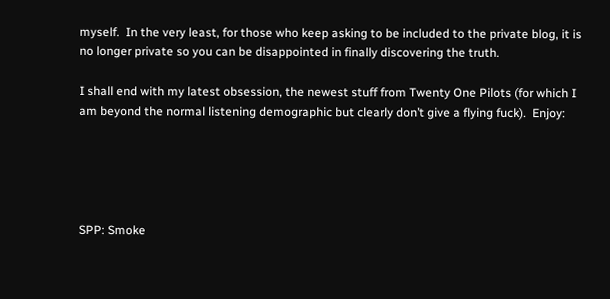myself.  In the very least, for those who keep asking to be included to the private blog, it is no longer private so you can be disappointed in finally discovering the truth.

I shall end with my latest obsession, the newest stuff from Twenty One Pilots (for which I am beyond the normal listening demographic but clearly don’t give a flying fuck).  Enjoy:





SPP: Smoke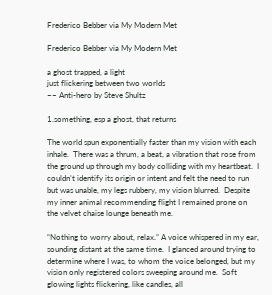Frederico Bebber via My Modern Met

Frederico Bebber via My Modern Met

a ghost trapped, a light
just flickering between two worlds
~~ Anti-hero by Steve Shultz

1.something, esp a ghost, that returns

The world spun exponentially faster than my vision with each inhale.  There was a thrum, a beat, a vibration that rose from the ground up through my body colliding with my heartbeat.  I couldn’t identify its origin or intent and felt the need to run but was unable, my legs rubbery, my vision blurred.  Despite my inner animal recommending flight I remained prone on the velvet chaise lounge beneath me.

“Nothing to worry about, relax.” A voice whispered in my ear, sounding distant at the same time.  I glanced around trying to determine where I was, to whom the voice belonged, but my vision only registered colors sweeping around me.  Soft glowing lights flickering, like candles, all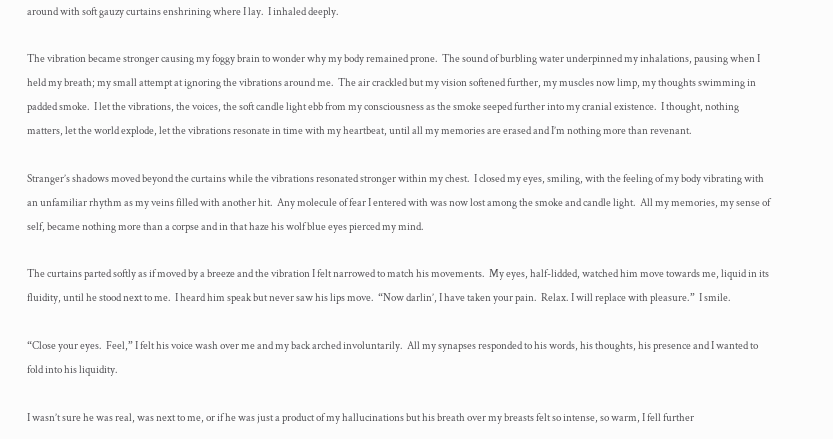around with soft gauzy curtains enshrining where I lay.  I inhaled deeply.

The vibration became stronger causing my foggy brain to wonder why my body remained prone.  The sound of burbling water underpinned my inhalations, pausing when I held my breath; my small attempt at ignoring the vibrations around me.  The air crackled but my vision softened further, my muscles now limp, my thoughts swimming in padded smoke.  I let the vibrations, the voices, the soft candle light ebb from my consciousness as the smoke seeped further into my cranial existence.  I thought, nothing matters, let the world explode, let the vibrations resonate in time with my heartbeat, until all my memories are erased and I’m nothing more than revenant.

Stranger’s shadows moved beyond the curtains while the vibrations resonated stronger within my chest.  I closed my eyes, smiling, with the feeling of my body vibrating with an unfamiliar rhythm as my veins filled with another hit.  Any molecule of fear I entered with was now lost among the smoke and candle light.  All my memories, my sense of self, became nothing more than a corpse and in that haze his wolf blue eyes pierced my mind.

The curtains parted softly as if moved by a breeze and the vibration I felt narrowed to match his movements.  My eyes, half-lidded, watched him move towards me, liquid in its fluidity, until he stood next to me.  I heard him speak but never saw his lips move.  “Now darlin’, I have taken your pain.  Relax. I will replace with pleasure.”  I smile.

“Close your eyes.  Feel,” I felt his voice wash over me and my back arched involuntarily.  All my synapses responded to his words, his thoughts, his presence and I wanted to fold into his liquidity.

I wasn’t sure he was real, was next to me, or if he was just a product of my hallucinations but his breath over my breasts felt so intense, so warm, I fell further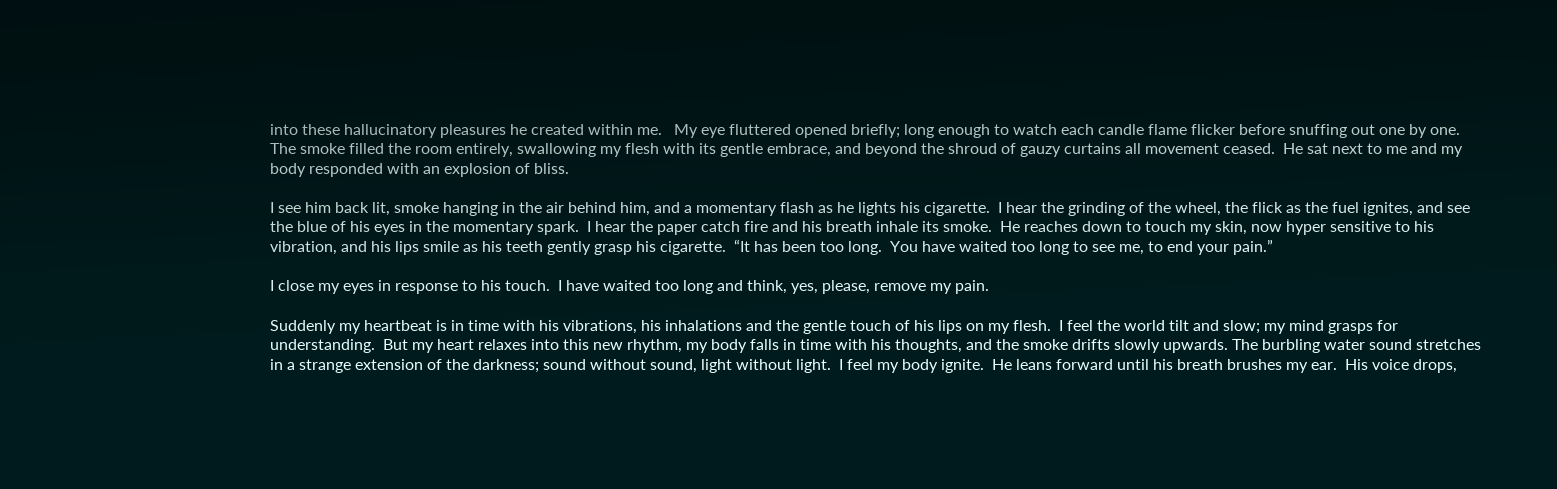into these hallucinatory pleasures he created within me.   My eye fluttered opened briefly; long enough to watch each candle flame flicker before snuffing out one by one.  The smoke filled the room entirely, swallowing my flesh with its gentle embrace, and beyond the shroud of gauzy curtains all movement ceased.  He sat next to me and my body responded with an explosion of bliss.

I see him back lit, smoke hanging in the air behind him, and a momentary flash as he lights his cigarette.  I hear the grinding of the wheel, the flick as the fuel ignites, and see the blue of his eyes in the momentary spark.  I hear the paper catch fire and his breath inhale its smoke.  He reaches down to touch my skin, now hyper sensitive to his vibration, and his lips smile as his teeth gently grasp his cigarette.  “It has been too long.  You have waited too long to see me, to end your pain.”

I close my eyes in response to his touch.  I have waited too long and think, yes, please, remove my pain.

Suddenly my heartbeat is in time with his vibrations, his inhalations and the gentle touch of his lips on my flesh.  I feel the world tilt and slow; my mind grasps for understanding.  But my heart relaxes into this new rhythm, my body falls in time with his thoughts, and the smoke drifts slowly upwards. The burbling water sound stretches in a strange extension of the darkness; sound without sound, light without light.  I feel my body ignite.  He leans forward until his breath brushes my ear.  His voice drops,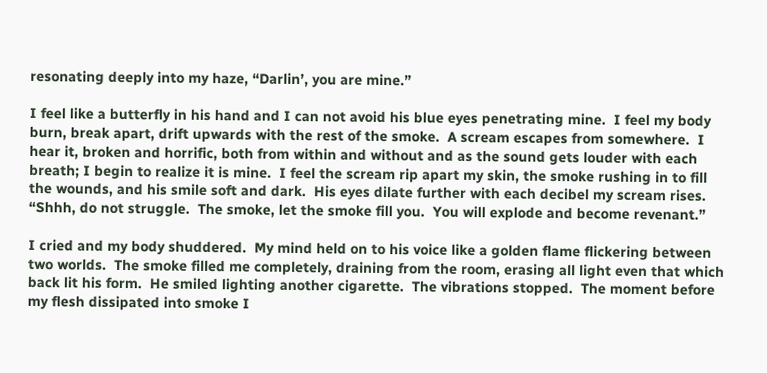resonating deeply into my haze, “Darlin’, you are mine.”

I feel like a butterfly in his hand and I can not avoid his blue eyes penetrating mine.  I feel my body burn, break apart, drift upwards with the rest of the smoke.  A scream escapes from somewhere.  I hear it, broken and horrific, both from within and without and as the sound gets louder with each breath; I begin to realize it is mine.  I feel the scream rip apart my skin, the smoke rushing in to fill the wounds, and his smile soft and dark.  His eyes dilate further with each decibel my scream rises.  “Shhh, do not struggle.  The smoke, let the smoke fill you.  You will explode and become revenant.”

I cried and my body shuddered.  My mind held on to his voice like a golden flame flickering between two worlds.  The smoke filled me completely, draining from the room, erasing all light even that which back lit his form.  He smiled lighting another cigarette.  The vibrations stopped.  The moment before my flesh dissipated into smoke I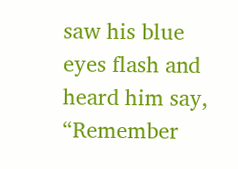saw his blue eyes flash and heard him say, “Remember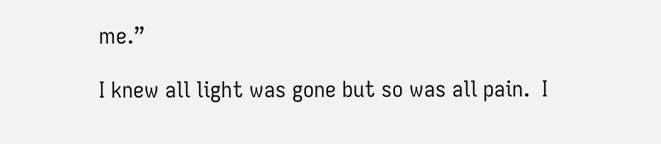me.”

I knew all light was gone but so was all pain.  I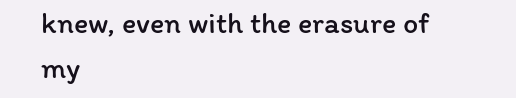knew, even with the erasure of my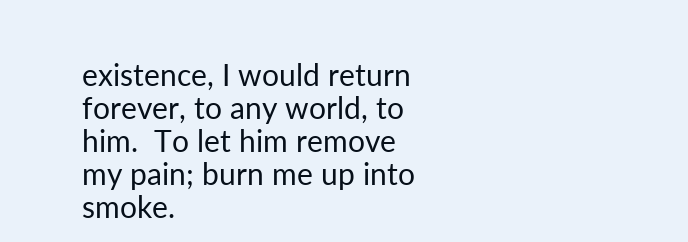existence, I would return forever, to any world, to him.  To let him remove my pain; burn me up into smoke.